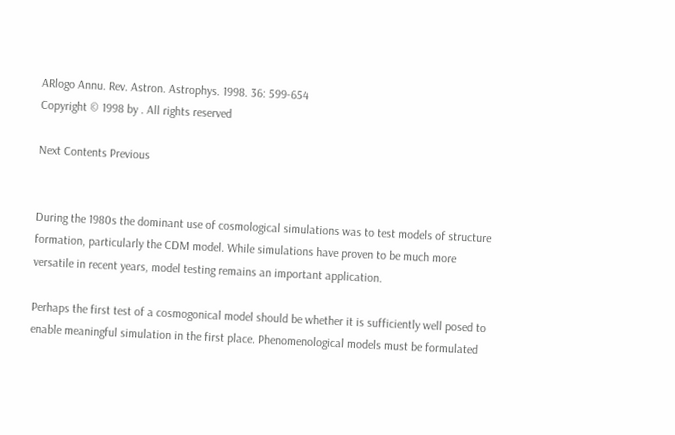ARlogo Annu. Rev. Astron. Astrophys. 1998. 36: 599-654
Copyright © 1998 by . All rights reserved

Next Contents Previous


During the 1980s the dominant use of cosmological simulations was to test models of structure formation, particularly the CDM model. While simulations have proven to be much more versatile in recent years, model testing remains an important application.

Perhaps the first test of a cosmogonical model should be whether it is sufficiently well posed to enable meaningful simulation in the first place. Phenomenological models must be formulated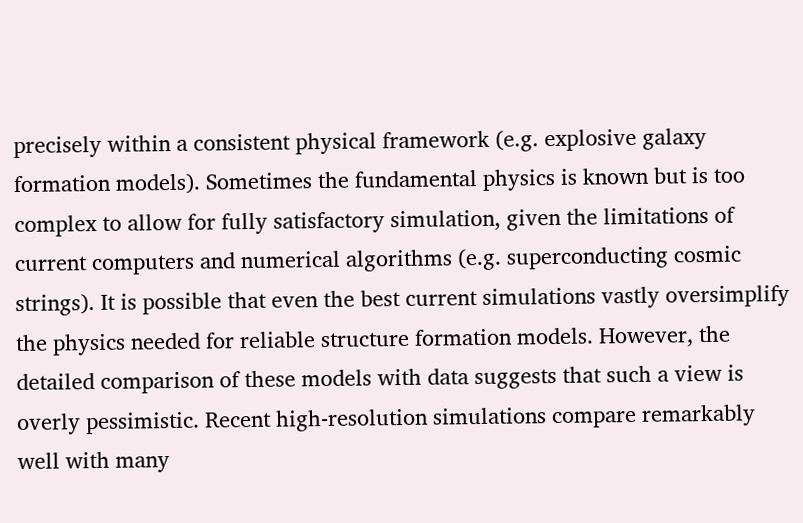precisely within a consistent physical framework (e.g. explosive galaxy formation models). Sometimes the fundamental physics is known but is too complex to allow for fully satisfactory simulation, given the limitations of current computers and numerical algorithms (e.g. superconducting cosmic strings). It is possible that even the best current simulations vastly oversimplify the physics needed for reliable structure formation models. However, the detailed comparison of these models with data suggests that such a view is overly pessimistic. Recent high-resolution simulations compare remarkably well with many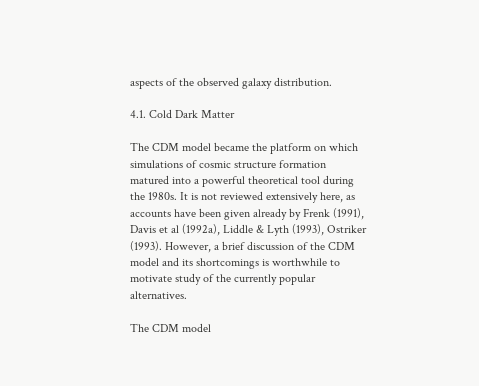aspects of the observed galaxy distribution.

4.1. Cold Dark Matter

The CDM model became the platform on which simulations of cosmic structure formation matured into a powerful theoretical tool during the 1980s. It is not reviewed extensively here, as accounts have been given already by Frenk (1991), Davis et al (1992a), Liddle & Lyth (1993), Ostriker (1993). However, a brief discussion of the CDM model and its shortcomings is worthwhile to motivate study of the currently popular alternatives.

The CDM model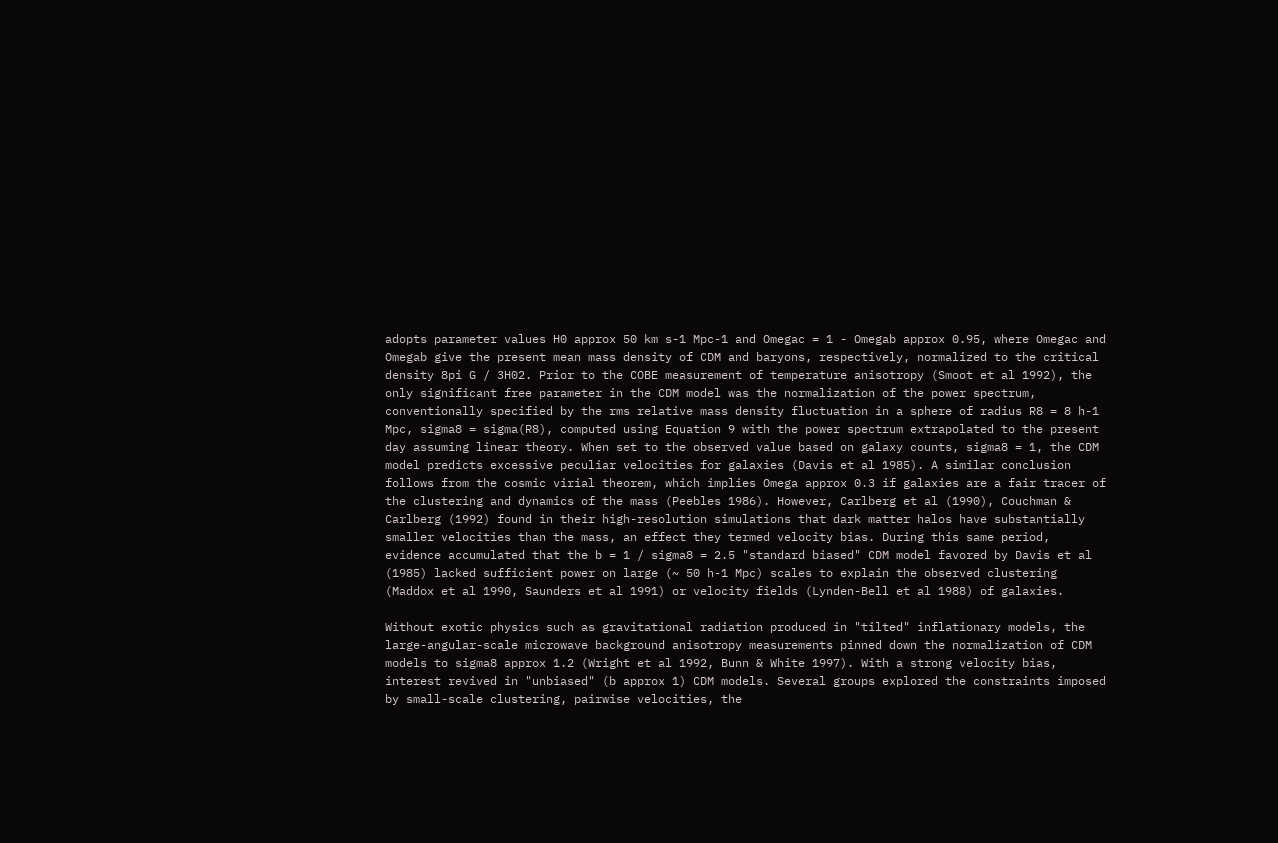adopts parameter values H0 approx 50 km s-1 Mpc-1 and Omegac = 1 - Omegab approx 0.95, where Omegac and Omegab give the present mean mass density of CDM and baryons, respectively, normalized to the critical density 8pi G / 3H02. Prior to the COBE measurement of temperature anisotropy (Smoot et al 1992), the only significant free parameter in the CDM model was the normalization of the power spectrum, conventionally specified by the rms relative mass density fluctuation in a sphere of radius R8 = 8 h-1 Mpc, sigma8 = sigma(R8), computed using Equation 9 with the power spectrum extrapolated to the present day assuming linear theory. When set to the observed value based on galaxy counts, sigma8 = 1, the CDM model predicts excessive peculiar velocities for galaxies (Davis et al 1985). A similar conclusion follows from the cosmic virial theorem, which implies Omega approx 0.3 if galaxies are a fair tracer of the clustering and dynamics of the mass (Peebles 1986). However, Carlberg et al (1990), Couchman & Carlberg (1992) found in their high-resolution simulations that dark matter halos have substantially smaller velocities than the mass, an effect they termed velocity bias. During this same period, evidence accumulated that the b = 1 / sigma8 = 2.5 "standard biased" CDM model favored by Davis et al (1985) lacked sufficient power on large (~ 50 h-1 Mpc) scales to explain the observed clustering (Maddox et al 1990, Saunders et al 1991) or velocity fields (Lynden-Bell et al 1988) of galaxies.

Without exotic physics such as gravitational radiation produced in "tilted" inflationary models, the large-angular-scale microwave background anisotropy measurements pinned down the normalization of CDM models to sigma8 approx 1.2 (Wright et al 1992, Bunn & White 1997). With a strong velocity bias, interest revived in "unbiased" (b approx 1) CDM models. Several groups explored the constraints imposed by small-scale clustering, pairwise velocities, the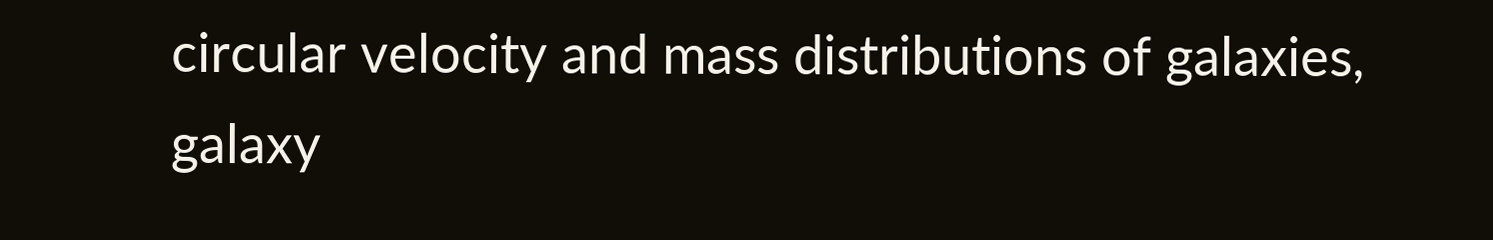circular velocity and mass distributions of galaxies, galaxy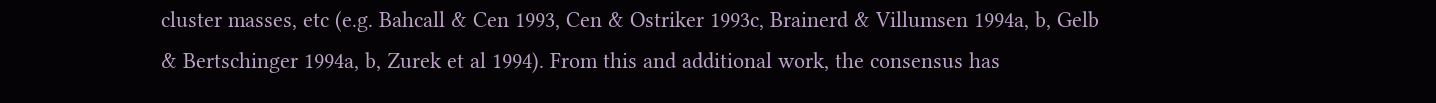cluster masses, etc (e.g. Bahcall & Cen 1993, Cen & Ostriker 1993c, Brainerd & Villumsen 1994a, b, Gelb & Bertschinger 1994a, b, Zurek et al 1994). From this and additional work, the consensus has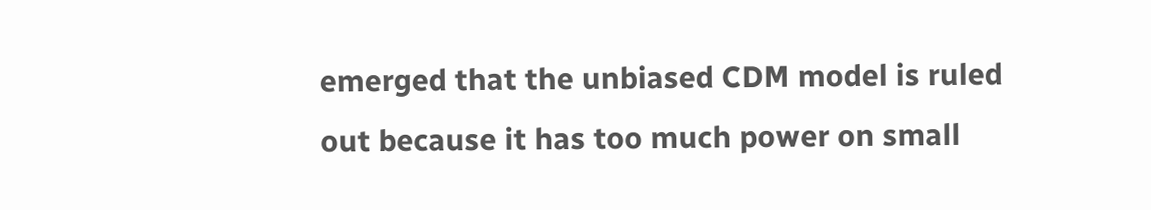emerged that the unbiased CDM model is ruled out because it has too much power on small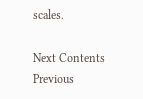scales.

Next Contents Previous